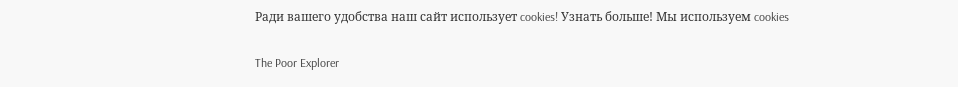Ради вашего удобства наш сайт использует cookies! Узнать больше! Мы используем cookies

The Poor Explorer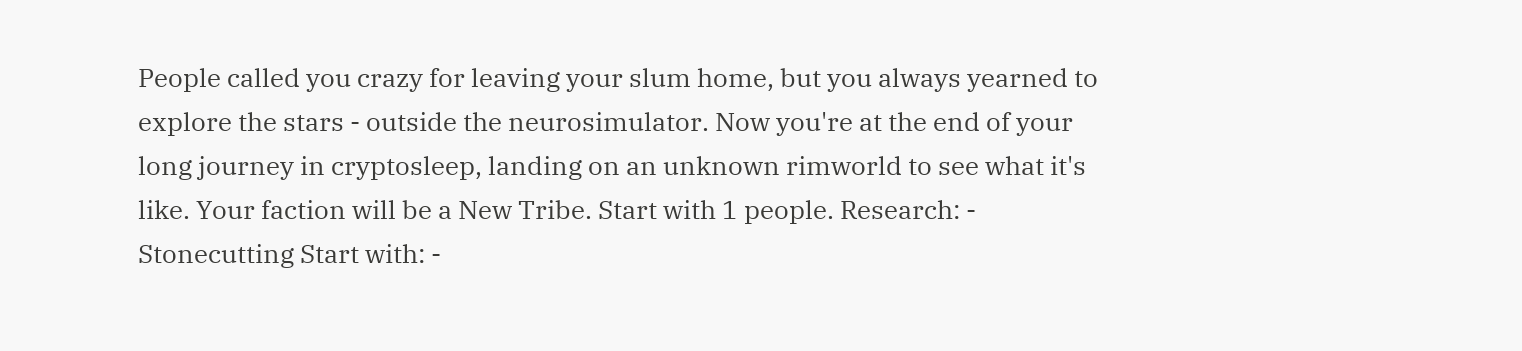People called you crazy for leaving your slum home, but you always yearned to explore the stars - outside the neurosimulator. Now you're at the end of your long journey in cryptosleep, landing on an unknown rimworld to see what it's like. Your faction will be a New Tribe. Start with 1 people. Research: - Stonecutting Start with: -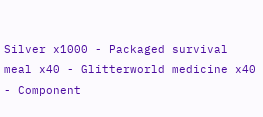Silver x1000 - Packaged survival meal x40 - Glitterworld medicine x40 - Component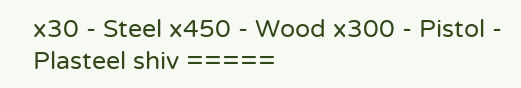x30 - Steel x450 - Wood x300 - Pistol - Plasteel shiv =====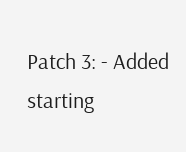Patch 3: - Added starting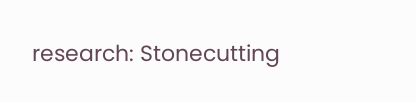research: Stonecutting